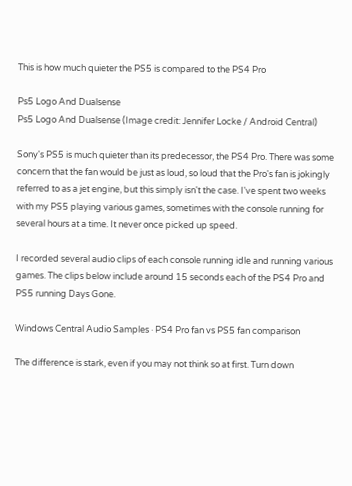This is how much quieter the PS5 is compared to the PS4 Pro

Ps5 Logo And Dualsense
Ps5 Logo And Dualsense (Image credit: Jennifer Locke / Android Central)

Sony's PS5 is much quieter than its predecessor, the PS4 Pro. There was some concern that the fan would be just as loud, so loud that the Pro's fan is jokingly referred to as a jet engine, but this simply isn't the case. I've spent two weeks with my PS5 playing various games, sometimes with the console running for several hours at a time. It never once picked up speed.

I recorded several audio clips of each console running idle and running various games. The clips below include around 15 seconds each of the PS4 Pro and PS5 running Days Gone.

Windows Central Audio Samples · PS4 Pro fan vs PS5 fan comparison

The difference is stark, even if you may not think so at first. Turn down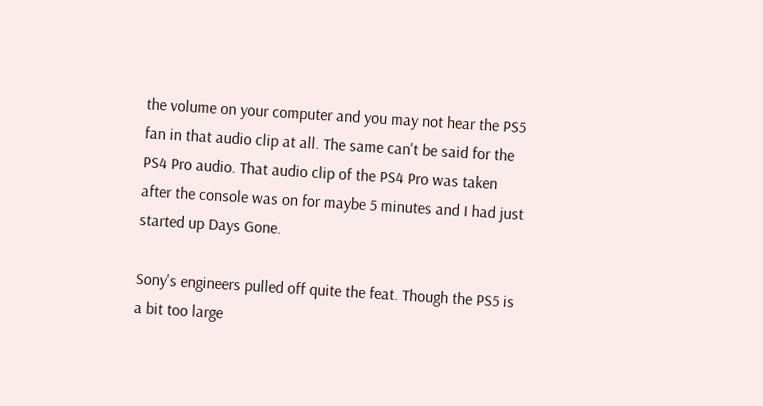the volume on your computer and you may not hear the PS5 fan in that audio clip at all. The same can't be said for the PS4 Pro audio. That audio clip of the PS4 Pro was taken after the console was on for maybe 5 minutes and I had just started up Days Gone.

Sony's engineers pulled off quite the feat. Though the PS5 is a bit too large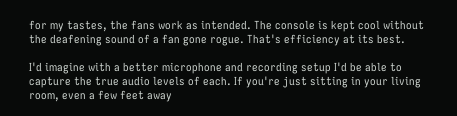for my tastes, the fans work as intended. The console is kept cool without the deafening sound of a fan gone rogue. That's efficiency at its best.

I'd imagine with a better microphone and recording setup I'd be able to capture the true audio levels of each. If you're just sitting in your living room, even a few feet away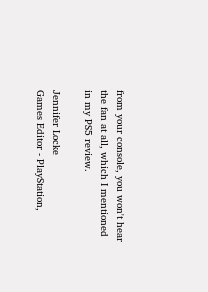from your console, you won't hear the fan at all, which I mentioned in my PS5 review.

Jennifer Locke
Games Editor - PlayStation,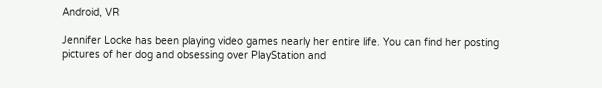Android, VR

Jennifer Locke has been playing video games nearly her entire life. You can find her posting pictures of her dog and obsessing over PlayStation and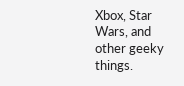Xbox, Star Wars, and other geeky things.